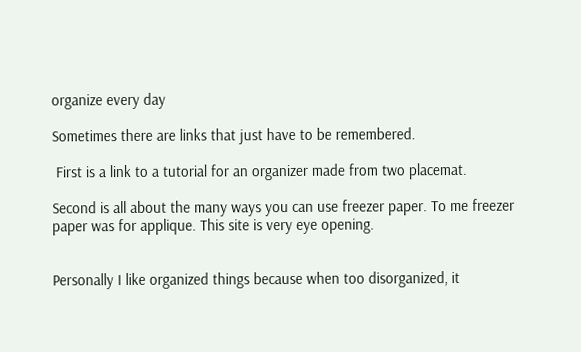organize every day

Sometimes there are links that just have to be remembered.

 First is a link to a tutorial for an organizer made from two placemat.

Second is all about the many ways you can use freezer paper. To me freezer paper was for applique. This site is very eye opening.


Personally I like organized things because when too disorganized, it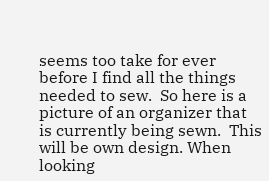seems too take for ever before I find all the things needed to sew.  So here is a picture of an organizer that is currently being sewn.  This will be own design. When looking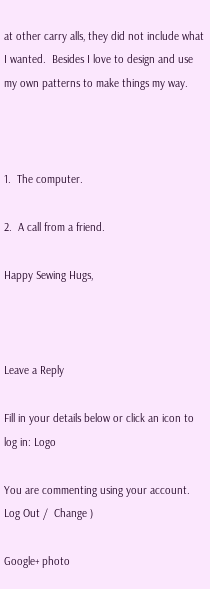at other carry alls, they did not include what I wanted.  Besides I love to design and use my own patterns to make things my way.



1.  The computer.

2.  A call from a friend.

Happy Sewing Hugs,



Leave a Reply

Fill in your details below or click an icon to log in: Logo

You are commenting using your account. Log Out /  Change )

Google+ photo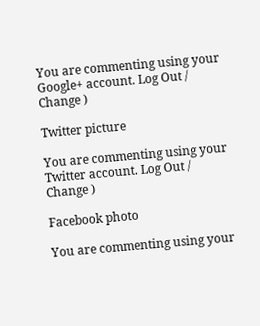You are commenting using your Google+ account. Log Out /  Change )

Twitter picture

You are commenting using your Twitter account. Log Out /  Change )

Facebook photo

You are commenting using your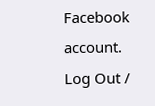Facebook account. Log Out /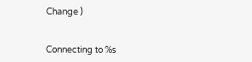Change )


Connecting to %s